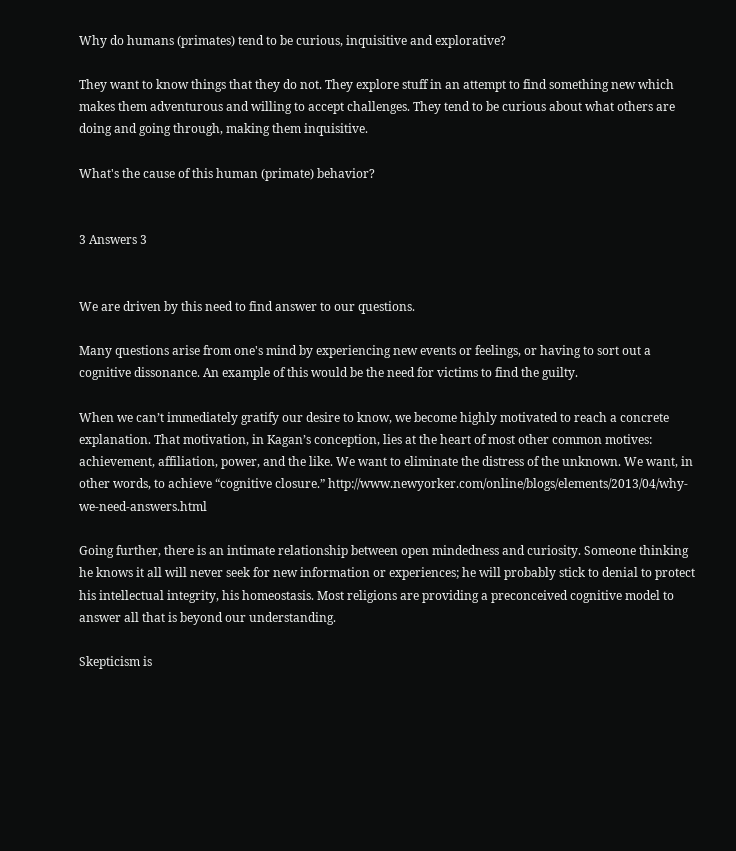Why do humans (primates) tend to be curious, inquisitive and explorative?

They want to know things that they do not. They explore stuff in an attempt to find something new which makes them adventurous and willing to accept challenges. They tend to be curious about what others are doing and going through, making them inquisitive.

What's the cause of this human (primate) behavior?


3 Answers 3


We are driven by this need to find answer to our questions.

Many questions arise from one's mind by experiencing new events or feelings, or having to sort out a cognitive dissonance. An example of this would be the need for victims to find the guilty.

When we can’t immediately gratify our desire to know, we become highly motivated to reach a concrete explanation. That motivation, in Kagan’s conception, lies at the heart of most other common motives: achievement, affiliation, power, and the like. We want to eliminate the distress of the unknown. We want, in other words, to achieve “cognitive closure.” http://www.newyorker.com/online/blogs/elements/2013/04/why-we-need-answers.html

Going further, there is an intimate relationship between open mindedness and curiosity. Someone thinking he knows it all will never seek for new information or experiences; he will probably stick to denial to protect his intellectual integrity, his homeostasis. Most religions are providing a preconceived cognitive model to answer all that is beyond our understanding.

Skepticism is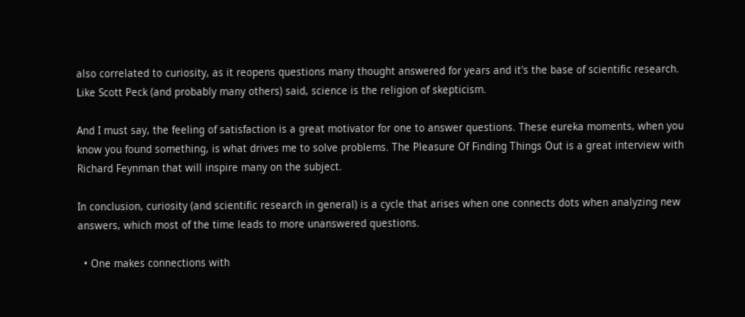also correlated to curiosity, as it reopens questions many thought answered for years and it's the base of scientific research. Like Scott Peck (and probably many others) said, science is the religion of skepticism.

And I must say, the feeling of satisfaction is a great motivator for one to answer questions. These eureka moments, when you know you found something, is what drives me to solve problems. The Pleasure Of Finding Things Out is a great interview with Richard Feynman that will inspire many on the subject.

In conclusion, curiosity (and scientific research in general) is a cycle that arises when one connects dots when analyzing new answers, which most of the time leads to more unanswered questions.

  • One makes connections with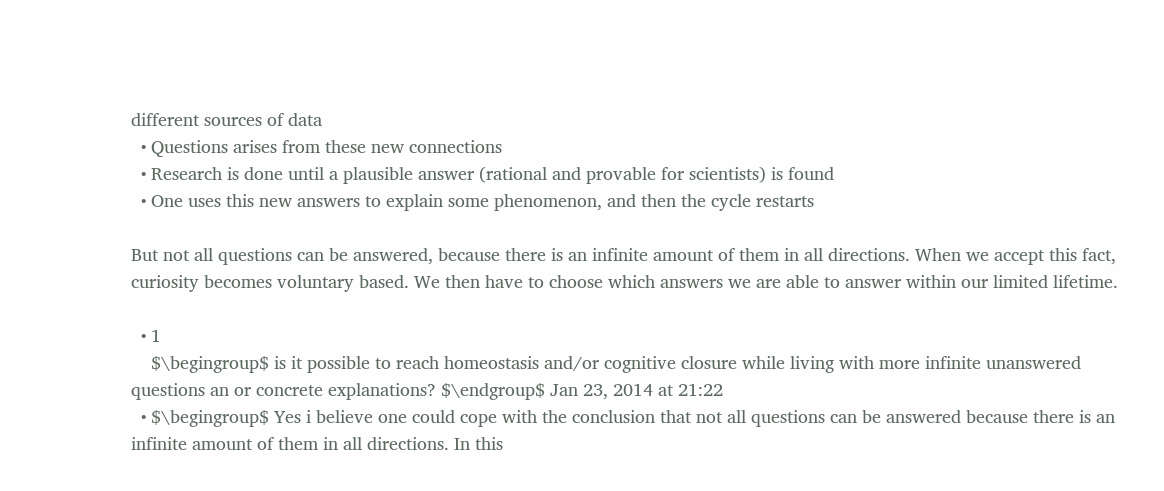different sources of data
  • Questions arises from these new connections
  • Research is done until a plausible answer (rational and provable for scientists) is found
  • One uses this new answers to explain some phenomenon, and then the cycle restarts

But not all questions can be answered, because there is an infinite amount of them in all directions. When we accept this fact, curiosity becomes voluntary based. We then have to choose which answers we are able to answer within our limited lifetime.

  • 1
    $\begingroup$ is it possible to reach homeostasis and/or cognitive closure while living with more infinite unanswered questions an or concrete explanations? $\endgroup$ Jan 23, 2014 at 21:22
  • $\begingroup$ Yes i believe one could cope with the conclusion that not all questions can be answered because there is an infinite amount of them in all directions. In this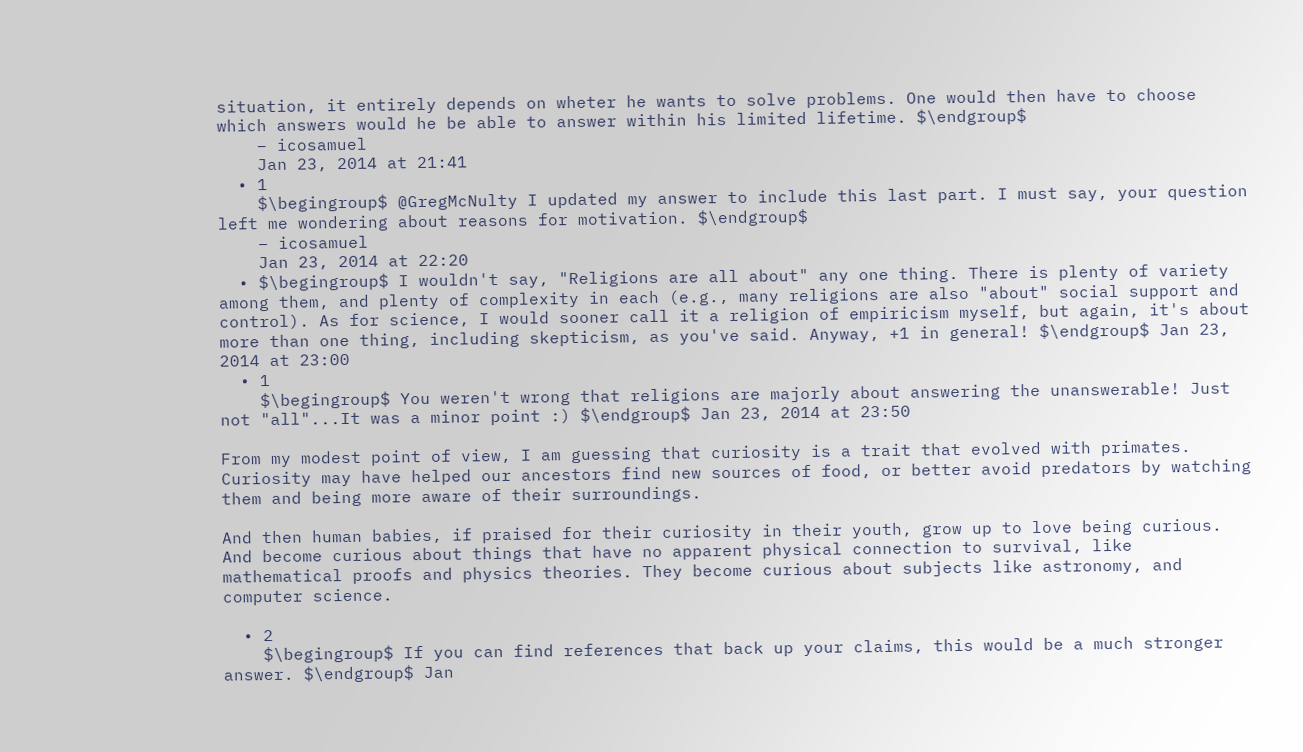situation, it entirely depends on wheter he wants to solve problems. One would then have to choose which answers would he be able to answer within his limited lifetime. $\endgroup$
    – icosamuel
    Jan 23, 2014 at 21:41
  • 1
    $\begingroup$ @GregMcNulty I updated my answer to include this last part. I must say, your question left me wondering about reasons for motivation. $\endgroup$
    – icosamuel
    Jan 23, 2014 at 22:20
  • $\begingroup$ I wouldn't say, "Religions are all about" any one thing. There is plenty of variety among them, and plenty of complexity in each (e.g., many religions are also "about" social support and control). As for science, I would sooner call it a religion of empiricism myself, but again, it's about more than one thing, including skepticism, as you've said. Anyway, +1 in general! $\endgroup$ Jan 23, 2014 at 23:00
  • 1
    $\begingroup$ You weren't wrong that religions are majorly about answering the unanswerable! Just not "all"...It was a minor point :) $\endgroup$ Jan 23, 2014 at 23:50

From my modest point of view, I am guessing that curiosity is a trait that evolved with primates. Curiosity may have helped our ancestors find new sources of food, or better avoid predators by watching them and being more aware of their surroundings.

And then human babies, if praised for their curiosity in their youth, grow up to love being curious. And become curious about things that have no apparent physical connection to survival, like mathematical proofs and physics theories. They become curious about subjects like astronomy, and computer science.

  • 2
    $\begingroup$ If you can find references that back up your claims, this would be a much stronger answer. $\endgroup$ Jan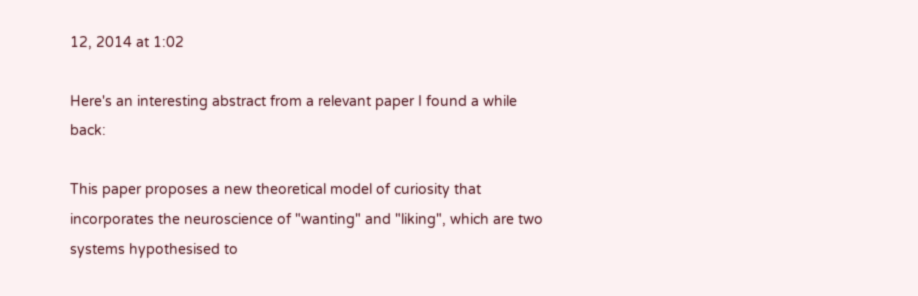12, 2014 at 1:02

Here's an interesting abstract from a relevant paper I found a while back:

This paper proposes a new theoretical model of curiosity that incorporates the neuroscience of "wanting" and "liking", which are two systems hypothesised to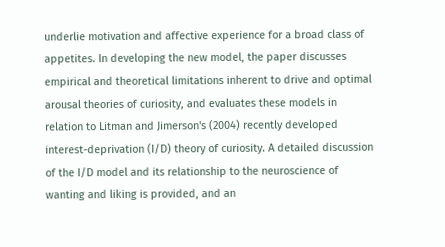underlie motivation and affective experience for a broad class of appetites. In developing the new model, the paper discusses empirical and theoretical limitations inherent to drive and optimal arousal theories of curiosity, and evaluates these models in relation to Litman and Jimerson's (2004) recently developed interest-deprivation (I/D) theory of curiosity. A detailed discussion of the I/D model and its relationship to the neuroscience of wanting and liking is provided, and an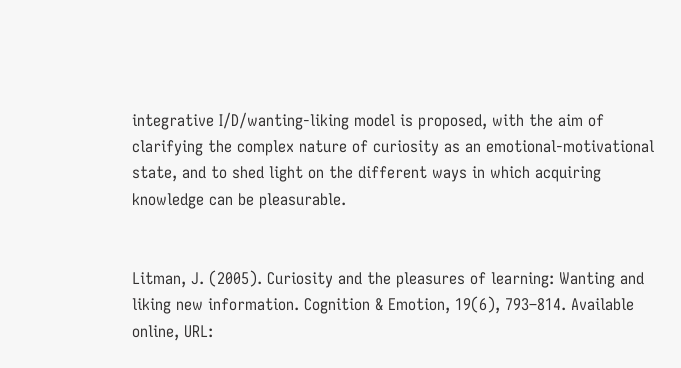integrative I/D/wanting-liking model is proposed, with the aim of clarifying the complex nature of curiosity as an emotional-motivational state, and to shed light on the different ways in which acquiring knowledge can be pleasurable.


Litman, J. (2005). Curiosity and the pleasures of learning: Wanting and liking new information. Cognition & Emotion, 19(6), 793–814. Available online, URL: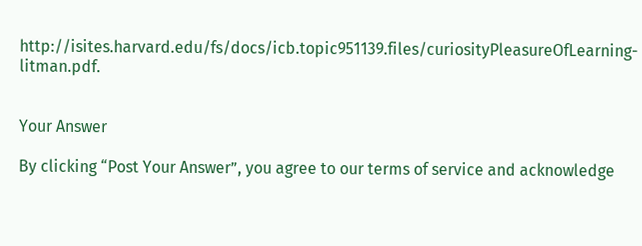http://isites.harvard.edu/fs/docs/icb.topic951139.files/curiosityPleasureOfLearning-litman.pdf.


Your Answer

By clicking “Post Your Answer”, you agree to our terms of service and acknowledge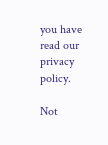you have read our privacy policy.

Not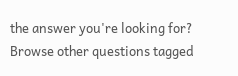the answer you're looking for? Browse other questions tagged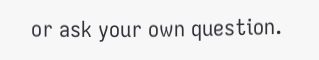or ask your own question.